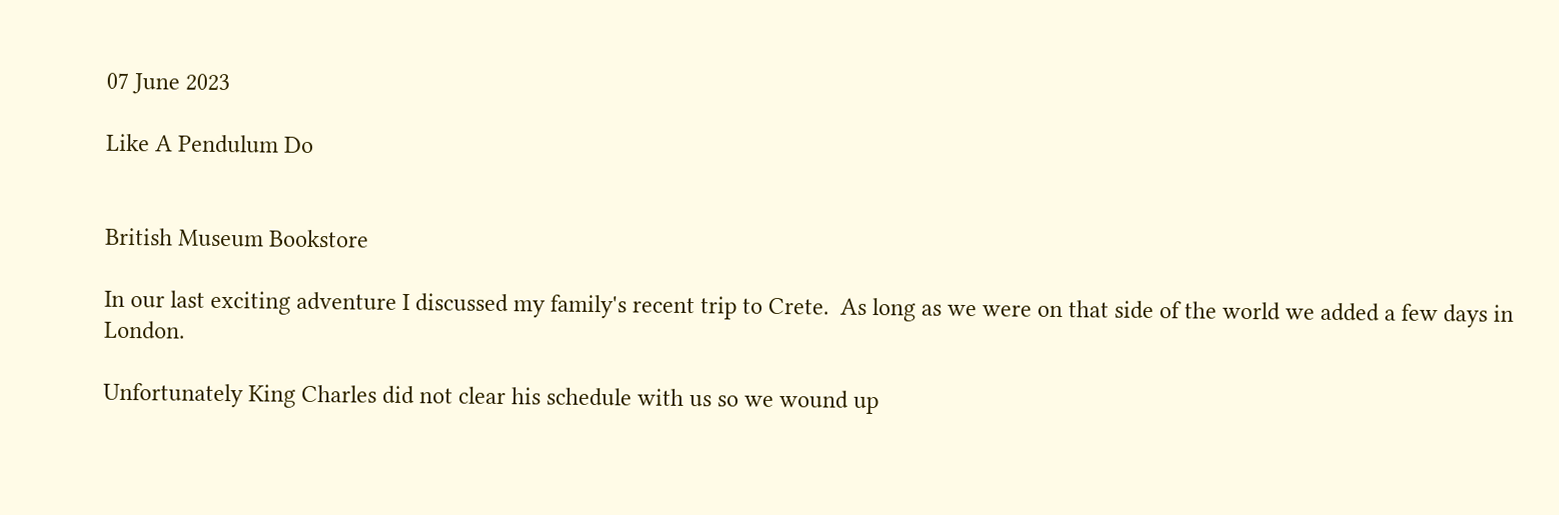07 June 2023

Like A Pendulum Do


British Museum Bookstore

In our last exciting adventure I discussed my family's recent trip to Crete.  As long as we were on that side of the world we added a few days in London.

Unfortunately King Charles did not clear his schedule with us so we wound up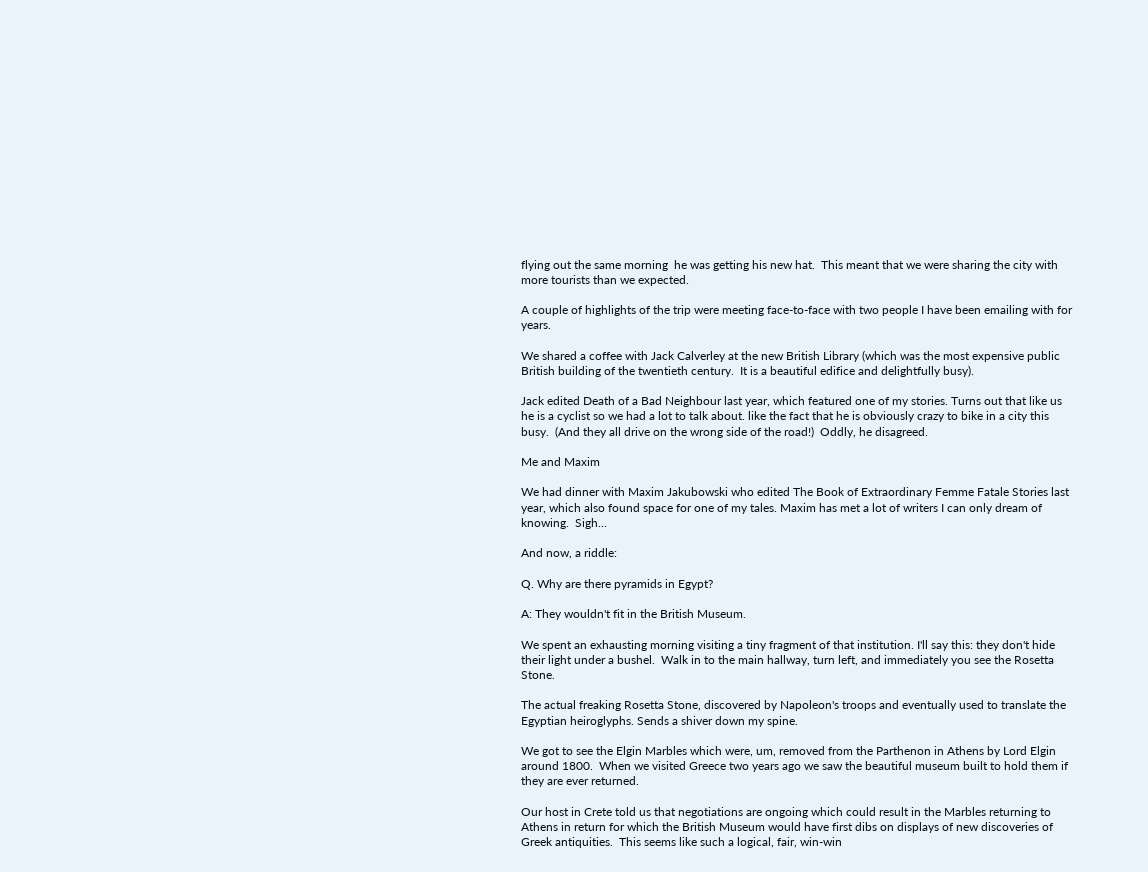flying out the same morning  he was getting his new hat.  This meant that we were sharing the city with more tourists than we expected.

A couple of highlights of the trip were meeting face-to-face with two people I have been emailing with for years.

We shared a coffee with Jack Calverley at the new British Library (which was the most expensive public British building of the twentieth century.  It is a beautiful edifice and delightfully busy).

Jack edited Death of a Bad Neighbour last year, which featured one of my stories. Turns out that like us he is a cyclist so we had a lot to talk about. like the fact that he is obviously crazy to bike in a city this busy.  (And they all drive on the wrong side of the road!)  Oddly, he disagreed.

Me and Maxim

We had dinner with Maxim Jakubowski who edited The Book of Extraordinary Femme Fatale Stories last year, which also found space for one of my tales. Maxim has met a lot of writers I can only dream of knowing.  Sigh...

And now, a riddle:

Q. Why are there pyramids in Egypt?

A: They wouldn't fit in the British Museum.

We spent an exhausting morning visiting a tiny fragment of that institution. I'll say this: they don't hide their light under a bushel.  Walk in to the main hallway, turn left, and immediately you see the Rosetta Stone.

The actual freaking Rosetta Stone, discovered by Napoleon's troops and eventually used to translate the Egyptian heiroglyphs. Sends a shiver down my spine.

We got to see the Elgin Marbles which were, um, removed from the Parthenon in Athens by Lord Elgin around 1800.  When we visited Greece two years ago we saw the beautiful museum built to hold them if they are ever returned.

Our host in Crete told us that negotiations are ongoing which could result in the Marbles returning to Athens in return for which the British Museum would have first dibs on displays of new discoveries of Greek antiquities.  This seems like such a logical, fair, win-win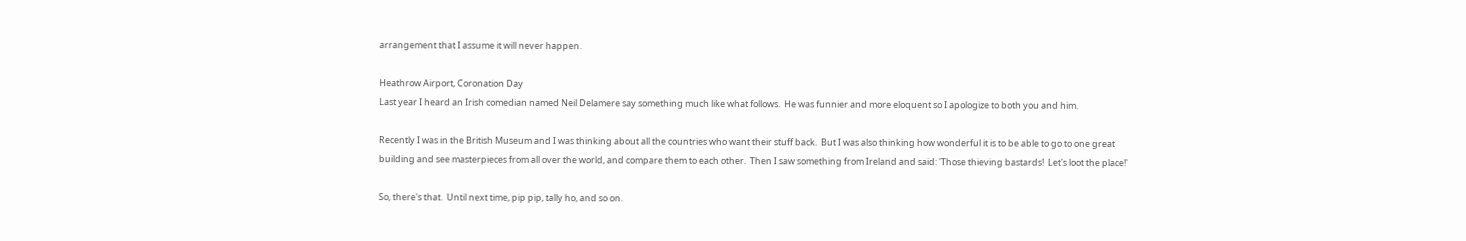arrangement that I assume it will never happen.

Heathrow Airport, Coronation Day
Last year I heard an Irish comedian named Neil Delamere say something much like what follows.  He was funnier and more eloquent so I apologize to both you and him.

Recently I was in the British Museum and I was thinking about all the countries who want their stuff back.  But I was also thinking how wonderful it is to be able to go to one great building and see masterpieces from all over the world, and compare them to each other.  Then I saw something from Ireland and said: 'Those thieving bastards!  Let's loot the place!'

So, there's that.  Until next time, pip pip, tally ho, and so on.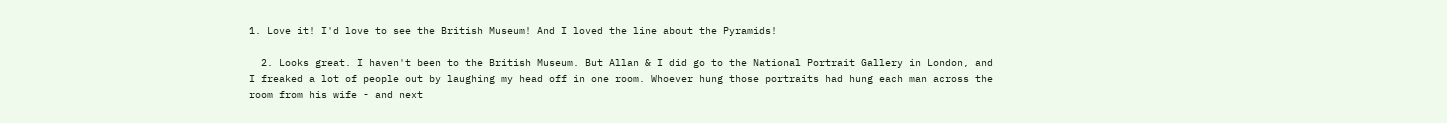1. Love it! I'd love to see the British Museum! And I loved the line about the Pyramids!

  2. Looks great. I haven't been to the British Museum. But Allan & I did go to the National Portrait Gallery in London, and I freaked a lot of people out by laughing my head off in one room. Whoever hung those portraits had hung each man across the room from his wife - and next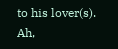to his lover(s). Ah,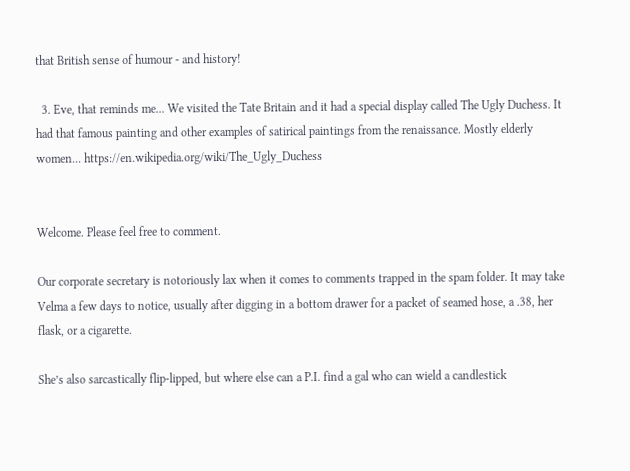that British sense of humour - and history!

  3. Eve, that reminds me... We visited the Tate Britain and it had a special display called The Ugly Duchess. It had that famous painting and other examples of satirical paintings from the renaissance. Mostly elderly women... https://en.wikipedia.org/wiki/The_Ugly_Duchess


Welcome. Please feel free to comment.

Our corporate secretary is notoriously lax when it comes to comments trapped in the spam folder. It may take Velma a few days to notice, usually after digging in a bottom drawer for a packet of seamed hose, a .38, her flask, or a cigarette.

She’s also sarcastically flip-lipped, but where else can a P.I. find a gal who can wield a candlestick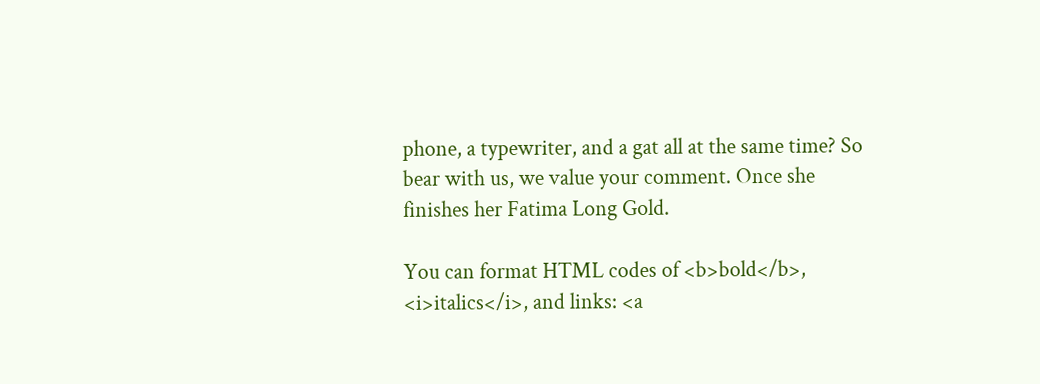phone, a typewriter, and a gat all at the same time? So bear with us, we value your comment. Once she finishes her Fatima Long Gold.

You can format HTML codes of <b>bold</b>, <i>italics</i>, and links: <a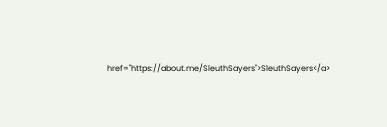href="https://about.me/SleuthSayers">SleuthSayers</a>